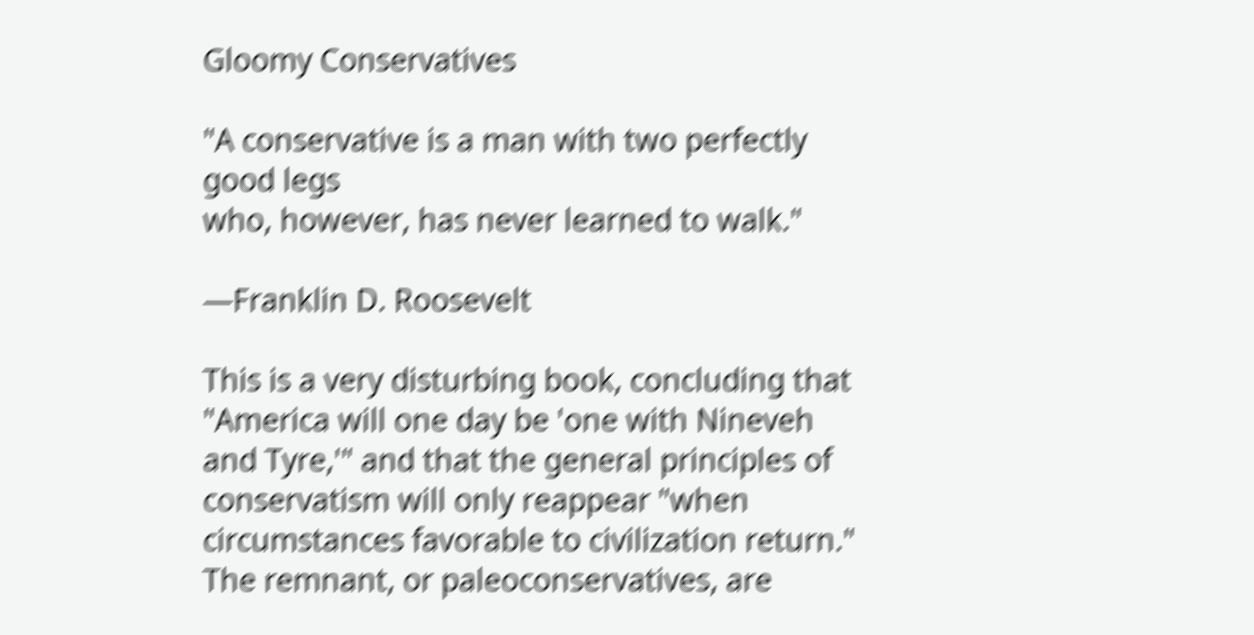Gloomy Conservatives

"A conservative is a man with two perfectly good legs
who, however, has never learned to walk."

—Franklin D. Roosevelt

This is a very disturbing book, concluding that "America will one day be 'one with Nineveh and Tyre,'" and that the general principles of conservatism will only reappear "when circumstances favorable to civilization return." The remnant, or paleoconservatives, are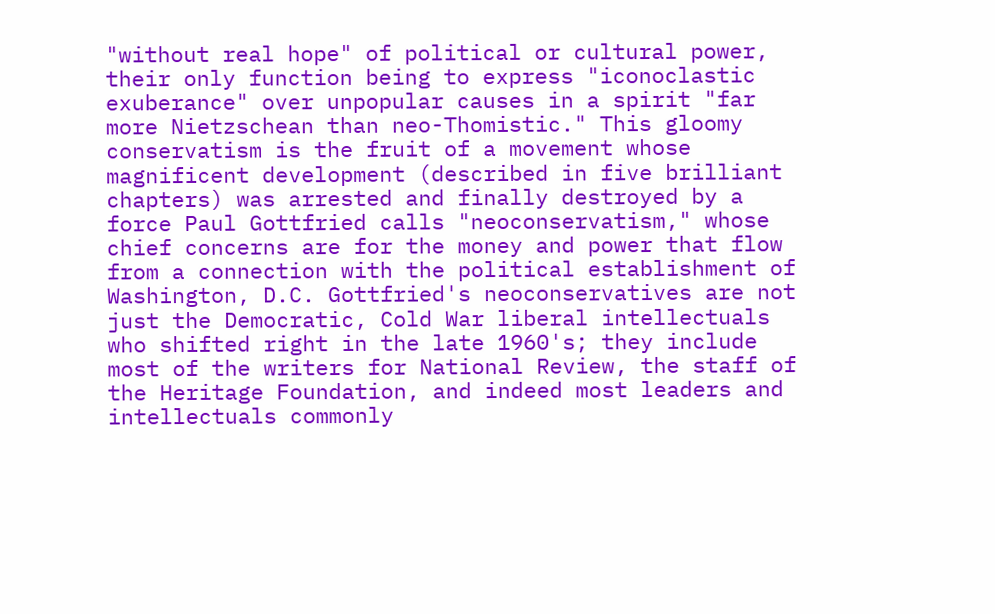"without real hope" of political or cultural power, their only function being to express "iconoclastic exuberance" over unpopular causes in a spirit "far more Nietzschean than neo-Thomistic." This gloomy conservatism is the fruit of a movement whose magnificent development (described in five brilliant chapters) was arrested and finally destroyed by a force Paul Gottfried calls "neoconservatism," whose chief concerns are for the money and power that flow from a connection with the political establishment of Washington, D.C. Gottfried's neoconservatives are not just the Democratic, Cold War liberal intellectuals who shifted right in the late 1960's; they include most of the writers for National Review, the staff of the Heritage Foundation, and indeed most leaders and intellectuals commonly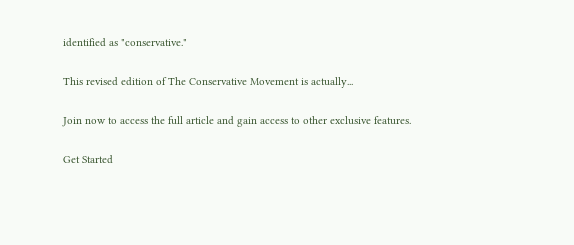identified as "conservative."

This revised edition of The Conservative Movement is actually...

Join now to access the full article and gain access to other exclusive features.

Get Started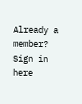Already a member? Sign in here